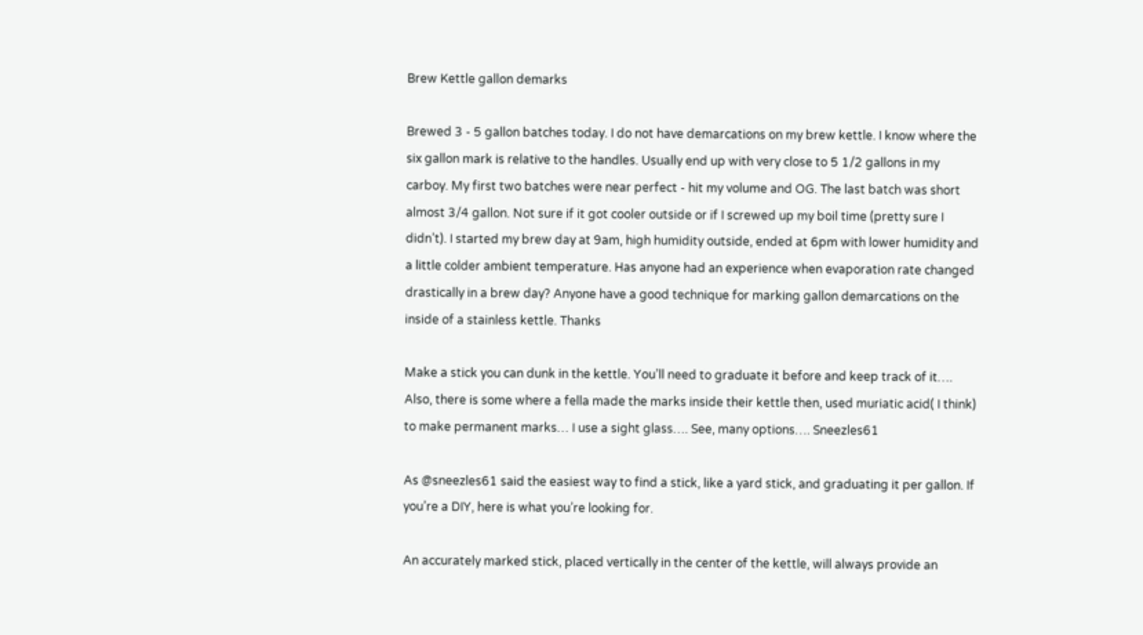Brew Kettle gallon demarks

Brewed 3 - 5 gallon batches today. I do not have demarcations on my brew kettle. I know where the six gallon mark is relative to the handles. Usually end up with very close to 5 1/2 gallons in my carboy. My first two batches were near perfect - hit my volume and OG. The last batch was short almost 3/4 gallon. Not sure if it got cooler outside or if I screwed up my boil time (pretty sure I didn’t). I started my brew day at 9am, high humidity outside, ended at 6pm with lower humidity and a little colder ambient temperature. Has anyone had an experience when evaporation rate changed drastically in a brew day? Anyone have a good technique for marking gallon demarcations on the inside of a stainless kettle. Thanks

Make a stick you can dunk in the kettle. You’ll need to graduate it before and keep track of it…. Also, there is some where a fella made the marks inside their kettle then, used muriatic acid( I think) to make permanent marks… I use a sight glass…. See, many options…. Sneezles61

As @sneezles61 said the easiest way to find a stick, like a yard stick, and graduating it per gallon. If you’re a DIY, here is what you’re looking for.

An accurately marked stick, placed vertically in the center of the kettle, will always provide an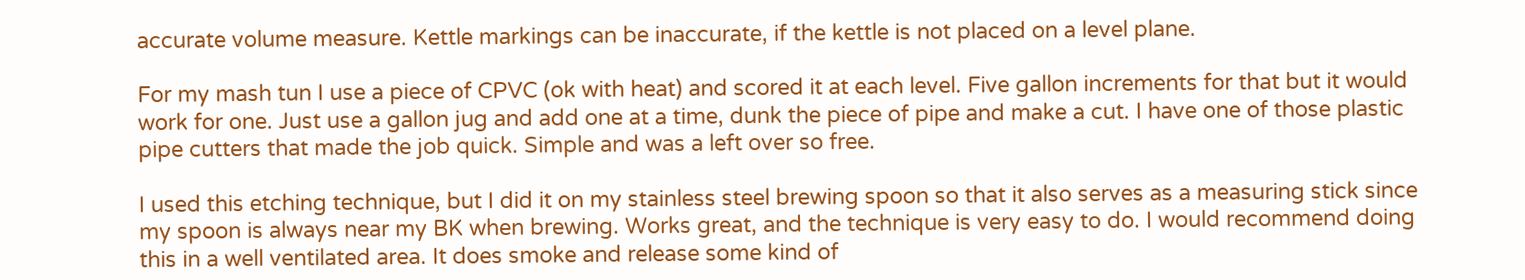accurate volume measure. Kettle markings can be inaccurate, if the kettle is not placed on a level plane.

For my mash tun I use a piece of CPVC (ok with heat) and scored it at each level. Five gallon increments for that but it would work for one. Just use a gallon jug and add one at a time, dunk the piece of pipe and make a cut. I have one of those plastic pipe cutters that made the job quick. Simple and was a left over so free.

I used this etching technique, but I did it on my stainless steel brewing spoon so that it also serves as a measuring stick since my spoon is always near my BK when brewing. Works great, and the technique is very easy to do. I would recommend doing this in a well ventilated area. It does smoke and release some kind of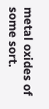metal oxides of some sort.